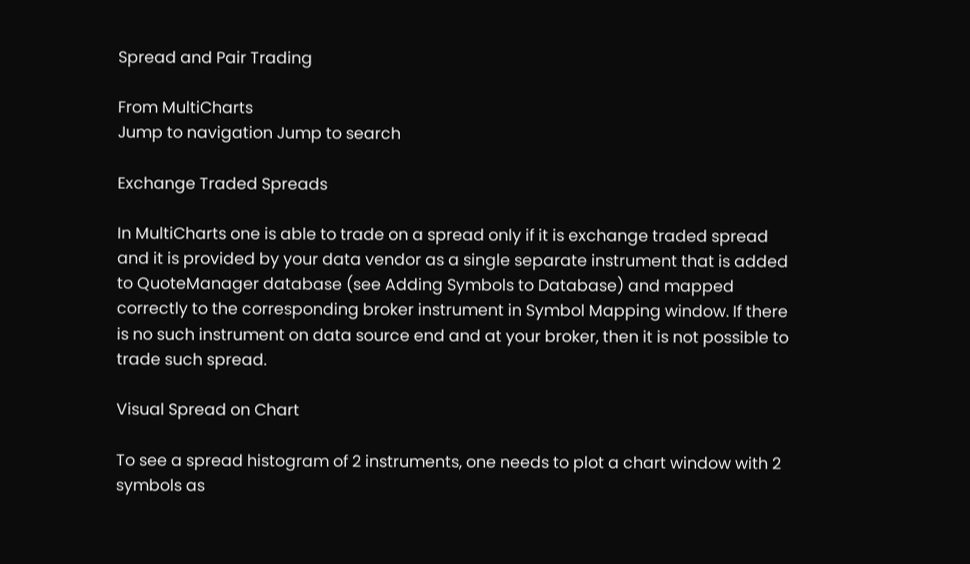Spread and Pair Trading

From MultiCharts
Jump to navigation Jump to search

Exchange Traded Spreads

In MultiCharts one is able to trade on a spread only if it is exchange traded spread and it is provided by your data vendor as a single separate instrument that is added to QuoteManager database (see Adding Symbols to Database) and mapped correctly to the corresponding broker instrument in Symbol Mapping window. If there is no such instrument on data source end and at your broker, then it is not possible to trade such spread.

Visual Spread on Chart

To see a spread histogram of 2 instruments, one needs to plot a chart window with 2 symbols as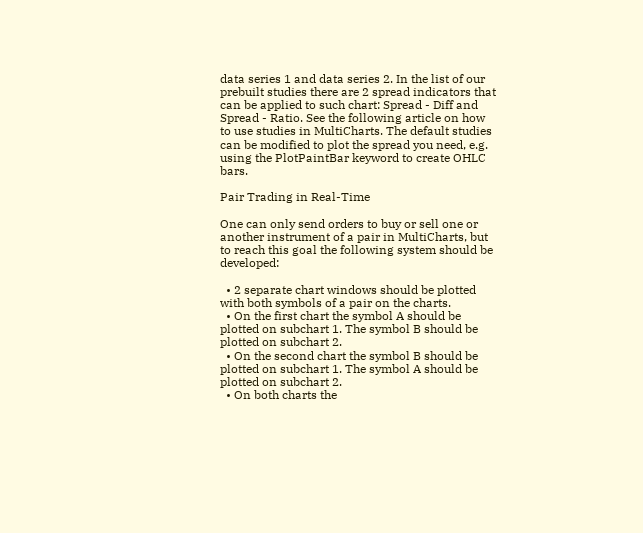data series 1 and data series 2. In the list of our prebuilt studies there are 2 spread indicators that can be applied to such chart: Spread - Diff and Spread - Ratio. See the following article on how to use studies in MultiCharts. The default studies can be modified to plot the spread you need, e.g. using the PlotPaintBar keyword to create OHLC bars.

Pair Trading in Real-Time

One can only send orders to buy or sell one or another instrument of a pair in MultiCharts, but to reach this goal the following system should be developed:

  • 2 separate chart windows should be plotted with both symbols of a pair on the charts.
  • On the first chart the symbol A should be plotted on subchart 1. The symbol B should be plotted on subchart 2.
  • On the second chart the symbol B should be plotted on subchart 1. The symbol A should be plotted on subchart 2.
  • On both charts the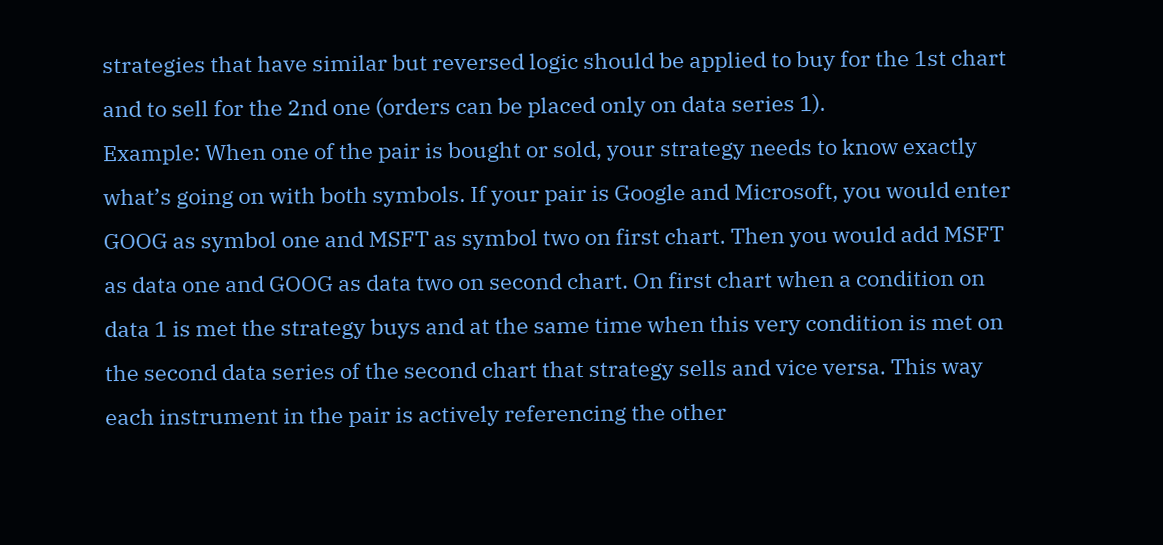strategies that have similar but reversed logic should be applied to buy for the 1st chart and to sell for the 2nd one (orders can be placed only on data series 1).
Example: When one of the pair is bought or sold, your strategy needs to know exactly what’s going on with both symbols. If your pair is Google and Microsoft, you would enter GOOG as symbol one and MSFT as symbol two on first chart. Then you would add MSFT as data one and GOOG as data two on second chart. On first chart when a condition on data 1 is met the strategy buys and at the same time when this very condition is met on the second data series of the second chart that strategy sells and vice versa. This way each instrument in the pair is actively referencing the other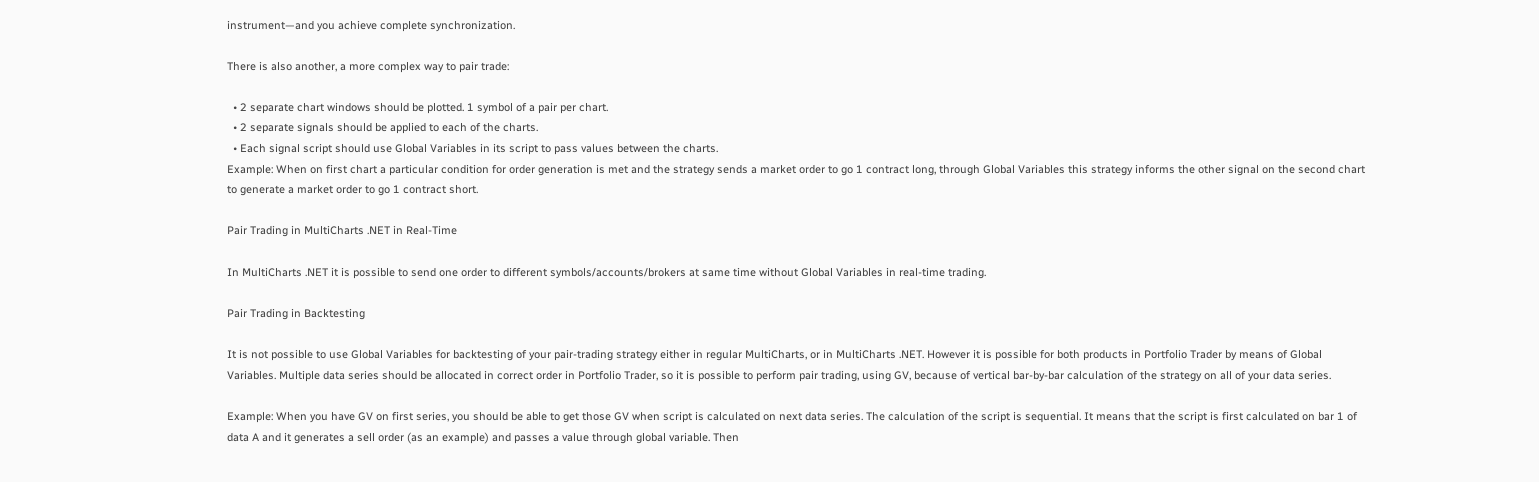instrument—and you achieve complete synchronization.

There is also another, a more complex way to pair trade:

  • 2 separate chart windows should be plotted. 1 symbol of a pair per chart.
  • 2 separate signals should be applied to each of the charts.
  • Each signal script should use Global Variables in its script to pass values between the charts.
Example: When on first chart a particular condition for order generation is met and the strategy sends a market order to go 1 contract long, through Global Variables this strategy informs the other signal on the second chart to generate a market order to go 1 contract short.

Pair Trading in MultiCharts .NET in Real-Time

In MultiCharts .NET it is possible to send one order to different symbols/accounts/brokers at same time without Global Variables in real-time trading.

Pair Trading in Backtesting

It is not possible to use Global Variables for backtesting of your pair-trading strategy either in regular MultiCharts, or in MultiCharts .NET. However it is possible for both products in Portfolio Trader by means of Global Variables. Multiple data series should be allocated in correct order in Portfolio Trader, so it is possible to perform pair trading, using GV, because of vertical bar-by-bar calculation of the strategy on all of your data series.

Example: When you have GV on first series, you should be able to get those GV when script is calculated on next data series. The calculation of the script is sequential. It means that the script is first calculated on bar 1 of data A and it generates a sell order (as an example) and passes a value through global variable. Then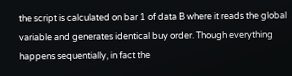the script is calculated on bar 1 of data B where it reads the global variable and generates identical buy order. Though everything happens sequentially, in fact the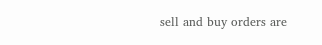sell and buy orders are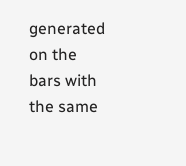generated on the bars with the same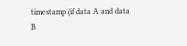timestamp (if data A and data B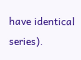have identical series).